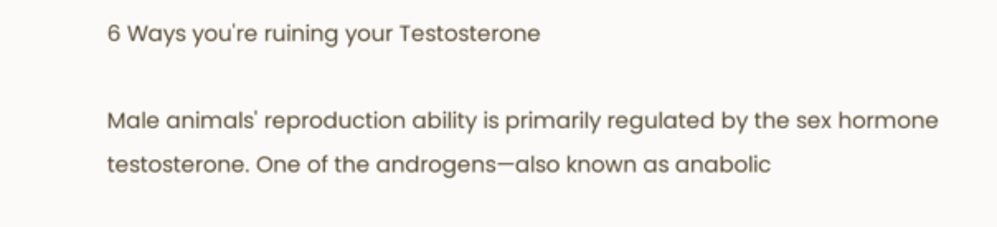6 Ways you're ruining your Testosterone

Male animals' reproduction ability is primarily regulated by the sex hormone testosterone. One of the androgens—also known as anabolic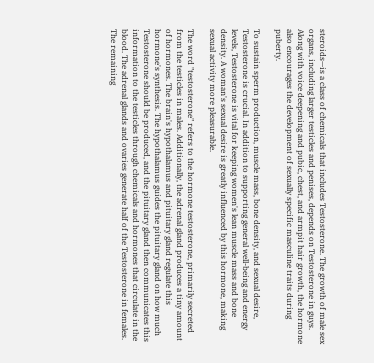steroids—is a class of chemicals that includes Testosterone. The growth of male sex organs, including larger testicles and penises, depends on Testosterone in guys. Along with voice deepening and pubic, chest, and armpit hair growth, the hormone also encourages the development of sexually specific masculine traits during puberty.

To sustain sperm production, muscle mass, bone density, and sexual desire, Testosterone is crucial. In addition to supporting general well-being and energy levels, Testosterone is vital for keeping women's lean muscle mass and bone density. A woman's sexual desire is greatly influenced by this hormone, making sexual activity more pleasurable.

The word "testosterone" refers to the hormone testosterone, primarily secreted from the testicles in males. Additionally, the adrenal gland produces a tiny amount of hormones. The brain's hypothalamus and pituitary gland regulate this hormone's synthesis. The hypothalamus guides the pituitary gland on how much Testosterone should be produced, and the pituitary gland then communicates this information to the testicles through chemicals and hormones that circulate in the blood. The adrenal glands and ovaries generate half of the Testosterone in females. The remaining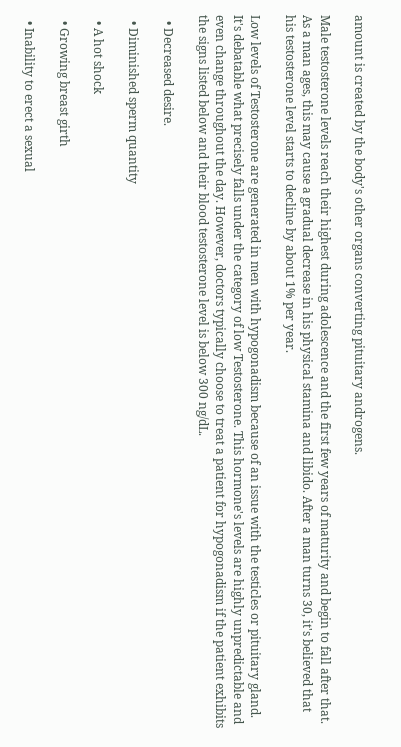amount is created by the body's other organs converting pituitary androgens.

Male testosterone levels reach their highest during adolescence and the first few years of maturity and begin to fall after that. As a man ages, this may cause a gradual decrease in his physical stamina and libido. After a man turns 30, it's believed that his testosterone level starts to decline by about 1% per year.

Low levels of Testosterone are generated in men with hypogonadism because of an issue with the testicles or pituitary gland. It's debatable what precisely falls under the category of low Testosterone. This hormone's levels are highly unpredictable and even change throughout the day. However, doctors typically choose to treat a patient for hypogonadism if the patient exhibits the signs listed below and their blood testosterone level is below 300 ng/dL.

  • Decreased desire.

  • Diminished sperm quantity

  • A hot shock

  • Growing breast girth

  • Inability to erect a sexual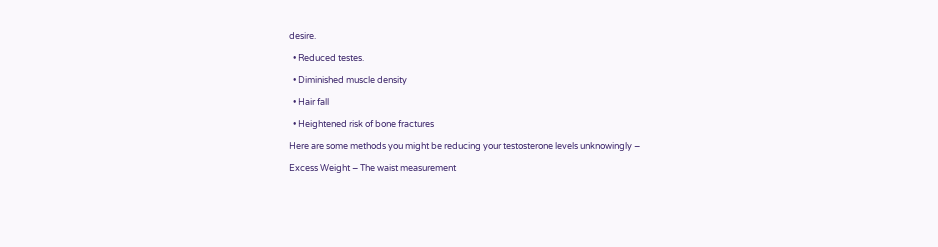desire.

  • Reduced testes.

  • Diminished muscle density

  • Hair fall

  • Heightened risk of bone fractures

Here are some methods you might be reducing your testosterone levels unknowingly −

Excess Weight − The waist measurement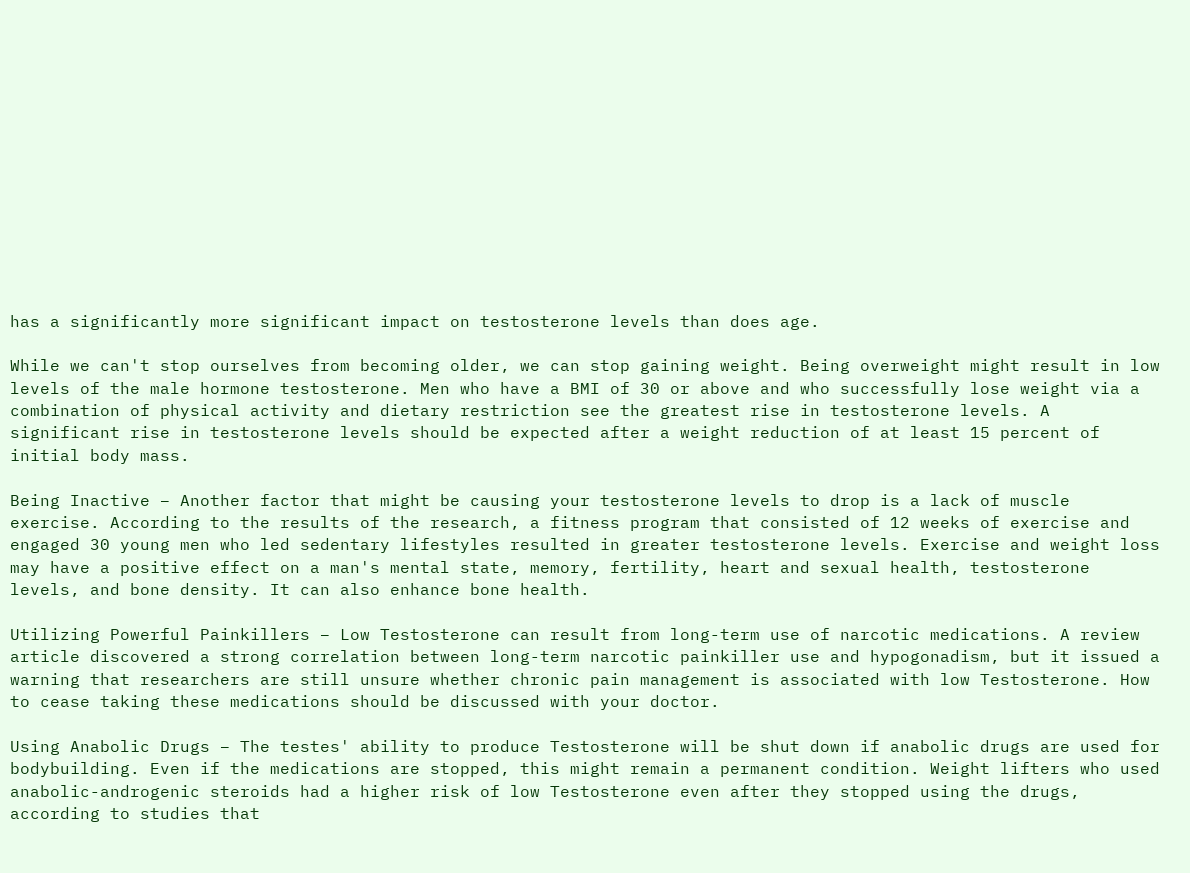has a significantly more significant impact on testosterone levels than does age.

While we can't stop ourselves from becoming older, we can stop gaining weight. Being overweight might result in low levels of the male hormone testosterone. Men who have a BMI of 30 or above and who successfully lose weight via a combination of physical activity and dietary restriction see the greatest rise in testosterone levels. A significant rise in testosterone levels should be expected after a weight reduction of at least 15 percent of initial body mass.

Being Inactive − Another factor that might be causing your testosterone levels to drop is a lack of muscle exercise. According to the results of the research, a fitness program that consisted of 12 weeks of exercise and engaged 30 young men who led sedentary lifestyles resulted in greater testosterone levels. Exercise and weight loss may have a positive effect on a man's mental state, memory, fertility, heart and sexual health, testosterone levels, and bone density. It can also enhance bone health.

Utilizing Powerful Painkillers − Low Testosterone can result from long-term use of narcotic medications. A review article discovered a strong correlation between long-term narcotic painkiller use and hypogonadism, but it issued a warning that researchers are still unsure whether chronic pain management is associated with low Testosterone. How to cease taking these medications should be discussed with your doctor.

Using Anabolic Drugs − The testes' ability to produce Testosterone will be shut down if anabolic drugs are used for bodybuilding. Even if the medications are stopped, this might remain a permanent condition. Weight lifters who used anabolic-androgenic steroids had a higher risk of low Testosterone even after they stopped using the drugs, according to studies that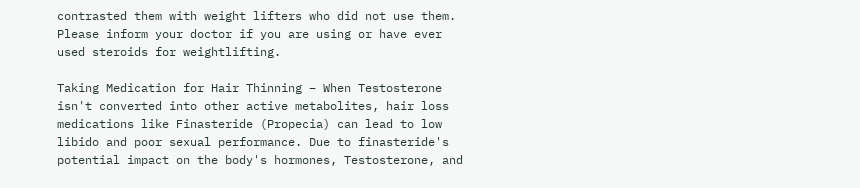contrasted them with weight lifters who did not use them. Please inform your doctor if you are using or have ever used steroids for weightlifting.

Taking Medication for Hair Thinning − When Testosterone isn't converted into other active metabolites, hair loss medications like Finasteride (Propecia) can lead to low libido and poor sexual performance. Due to finasteride's potential impact on the body's hormones, Testosterone, and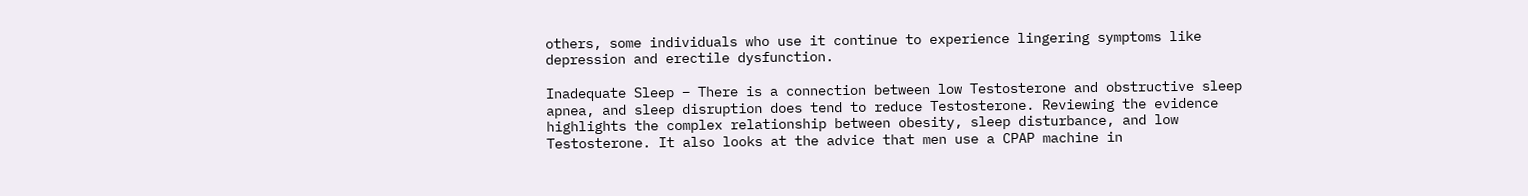others, some individuals who use it continue to experience lingering symptoms like depression and erectile dysfunction.

Inadequate Sleep − There is a connection between low Testosterone and obstructive sleep apnea, and sleep disruption does tend to reduce Testosterone. Reviewing the evidence highlights the complex relationship between obesity, sleep disturbance, and low Testosterone. It also looks at the advice that men use a CPAP machine in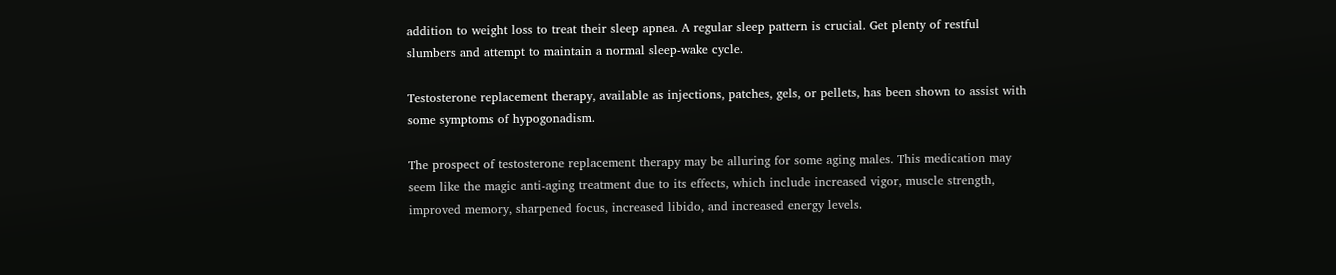addition to weight loss to treat their sleep apnea. A regular sleep pattern is crucial. Get plenty of restful slumbers and attempt to maintain a normal sleep-wake cycle.

Testosterone replacement therapy, available as injections, patches, gels, or pellets, has been shown to assist with some symptoms of hypogonadism.

The prospect of testosterone replacement therapy may be alluring for some aging males. This medication may seem like the magic anti-aging treatment due to its effects, which include increased vigor, muscle strength, improved memory, sharpened focus, increased libido, and increased energy levels.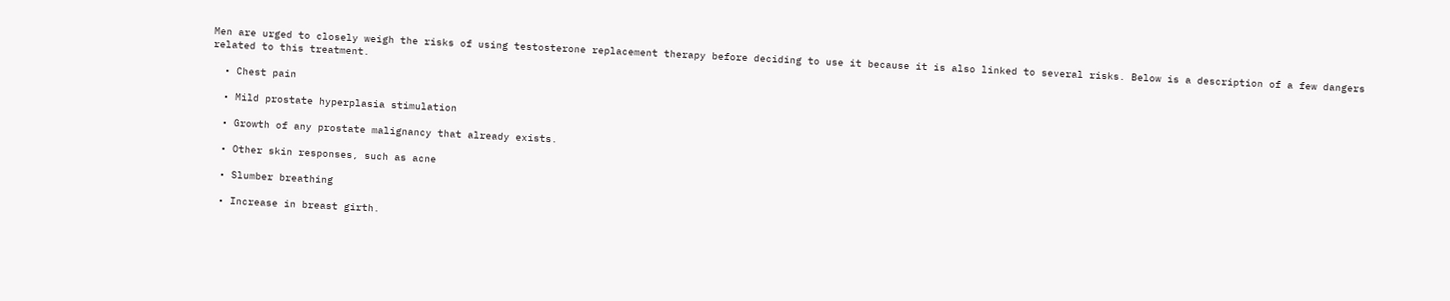Men are urged to closely weigh the risks of using testosterone replacement therapy before deciding to use it because it is also linked to several risks. Below is a description of a few dangers related to this treatment.

  • Chest pain

  • Mild prostate hyperplasia stimulation

  • Growth of any prostate malignancy that already exists.

  • Other skin responses, such as acne

  • Slumber breathing

  • Increase in breast girth.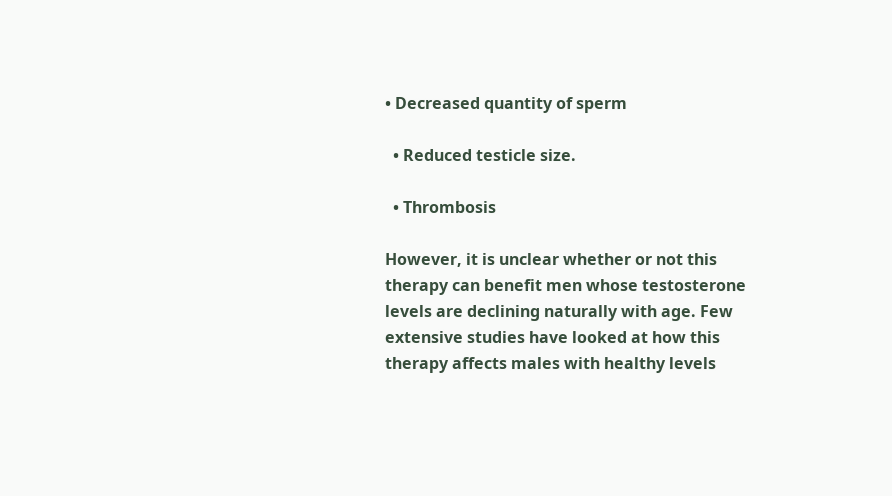• Decreased quantity of sperm

  • Reduced testicle size.

  • Thrombosis

However, it is unclear whether or not this therapy can benefit men whose testosterone levels are declining naturally with age. Few extensive studies have looked at how this therapy affects males with healthy levels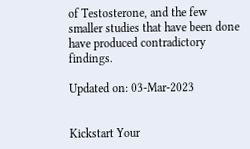of Testosterone, and the few smaller studies that have been done have produced contradictory findings.

Updated on: 03-Mar-2023


Kickstart Your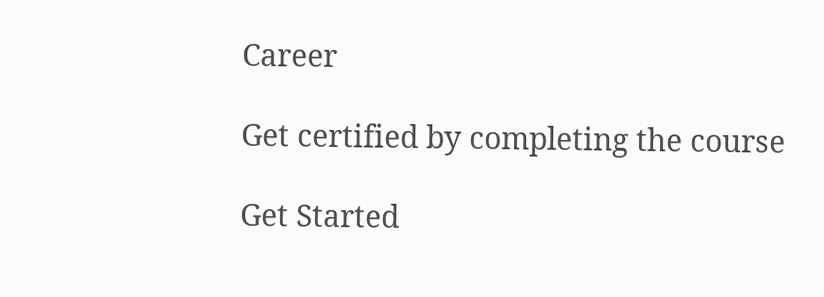Career

Get certified by completing the course

Get Started